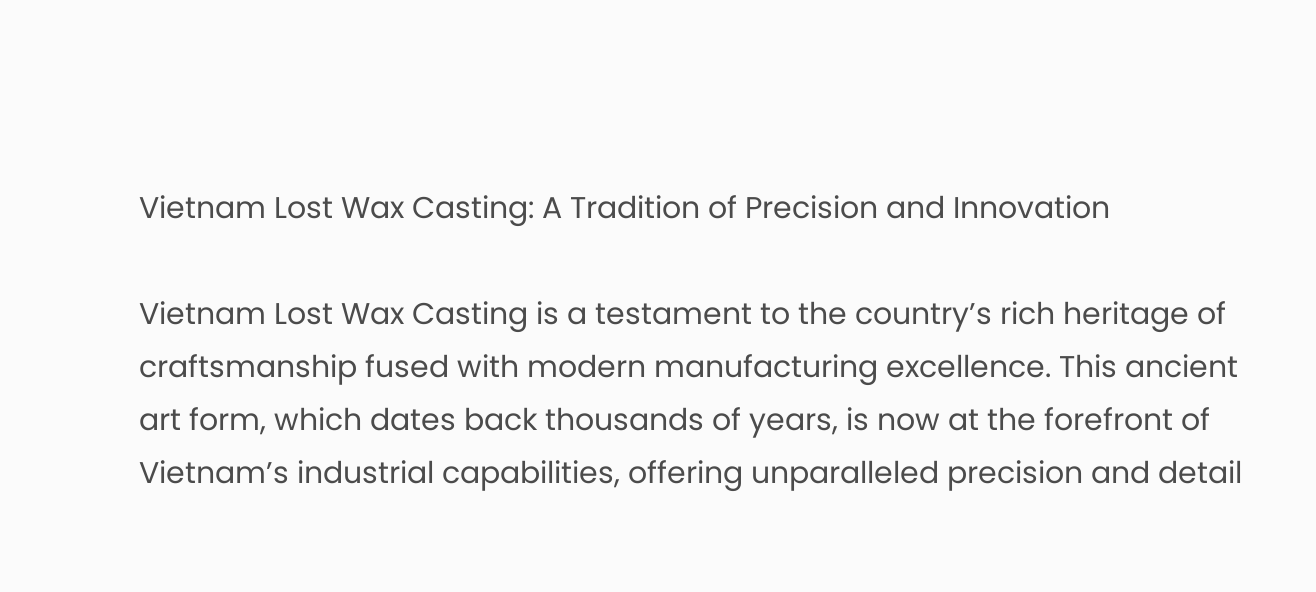Vietnam Lost Wax Casting: A Tradition of Precision and Innovation

Vietnam Lost Wax Casting is a testament to the country’s rich heritage of craftsmanship fused with modern manufacturing excellence. This ancient art form, which dates back thousands of years, is now at the forefront of Vietnam’s industrial capabilities, offering unparalleled precision and detail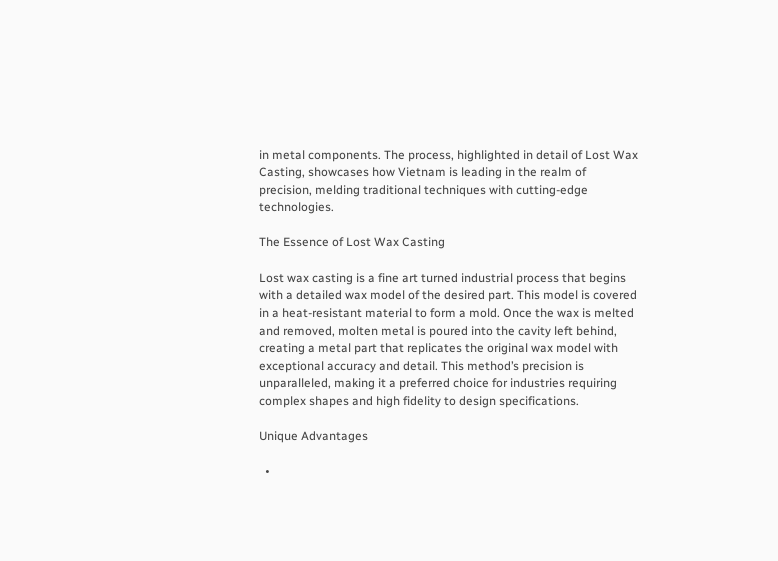in metal components. The process, highlighted in detail of Lost Wax Casting, showcases how Vietnam is leading in the realm of precision, melding traditional techniques with cutting-edge technologies.

The Essence of Lost Wax Casting

Lost wax casting is a fine art turned industrial process that begins with a detailed wax model of the desired part. This model is covered in a heat-resistant material to form a mold. Once the wax is melted and removed, molten metal is poured into the cavity left behind, creating a metal part that replicates the original wax model with exceptional accuracy and detail. This method’s precision is unparalleled, making it a preferred choice for industries requiring complex shapes and high fidelity to design specifications.

Unique Advantages

  •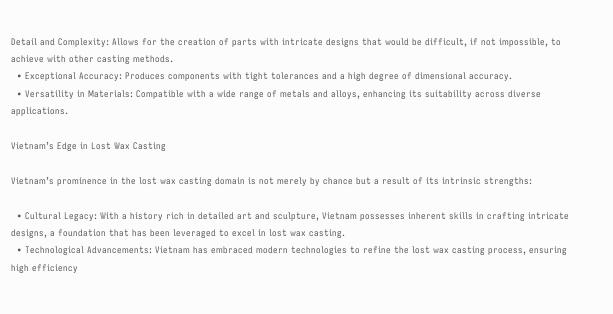Detail and Complexity: Allows for the creation of parts with intricate designs that would be difficult, if not impossible, to achieve with other casting methods.
  • Exceptional Accuracy: Produces components with tight tolerances and a high degree of dimensional accuracy.
  • Versatility in Materials: Compatible with a wide range of metals and alloys, enhancing its suitability across diverse applications.

Vietnam’s Edge in Lost Wax Casting

Vietnam’s prominence in the lost wax casting domain is not merely by chance but a result of its intrinsic strengths:

  • Cultural Legacy: With a history rich in detailed art and sculpture, Vietnam possesses inherent skills in crafting intricate designs, a foundation that has been leveraged to excel in lost wax casting.
  • Technological Advancements: Vietnam has embraced modern technologies to refine the lost wax casting process, ensuring high efficiency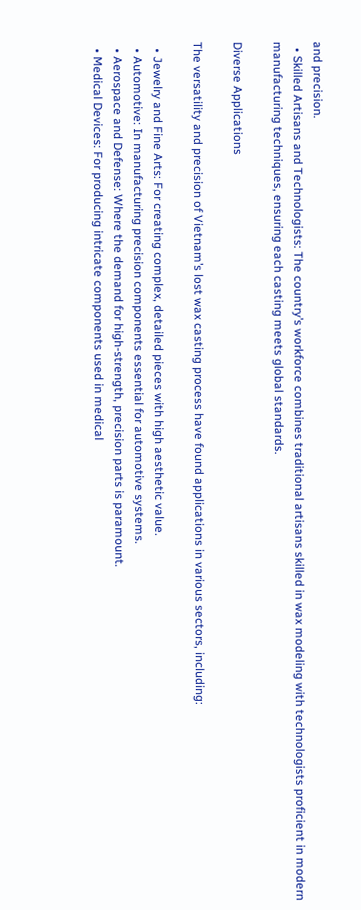and precision.
  • Skilled Artisans and Technologists: The country’s workforce combines traditional artisans skilled in wax modeling with technologists proficient in modern manufacturing techniques, ensuring each casting meets global standards.

Diverse Applications

The versatility and precision of Vietnam’s lost wax casting process have found applications in various sectors, including:

  • Jewelry and Fine Arts: For creating complex, detailed pieces with high aesthetic value.
  • Automotive: In manufacturing precision components essential for automotive systems.
  • Aerospace and Defense: Where the demand for high-strength, precision parts is paramount.
  • Medical Devices: For producing intricate components used in medical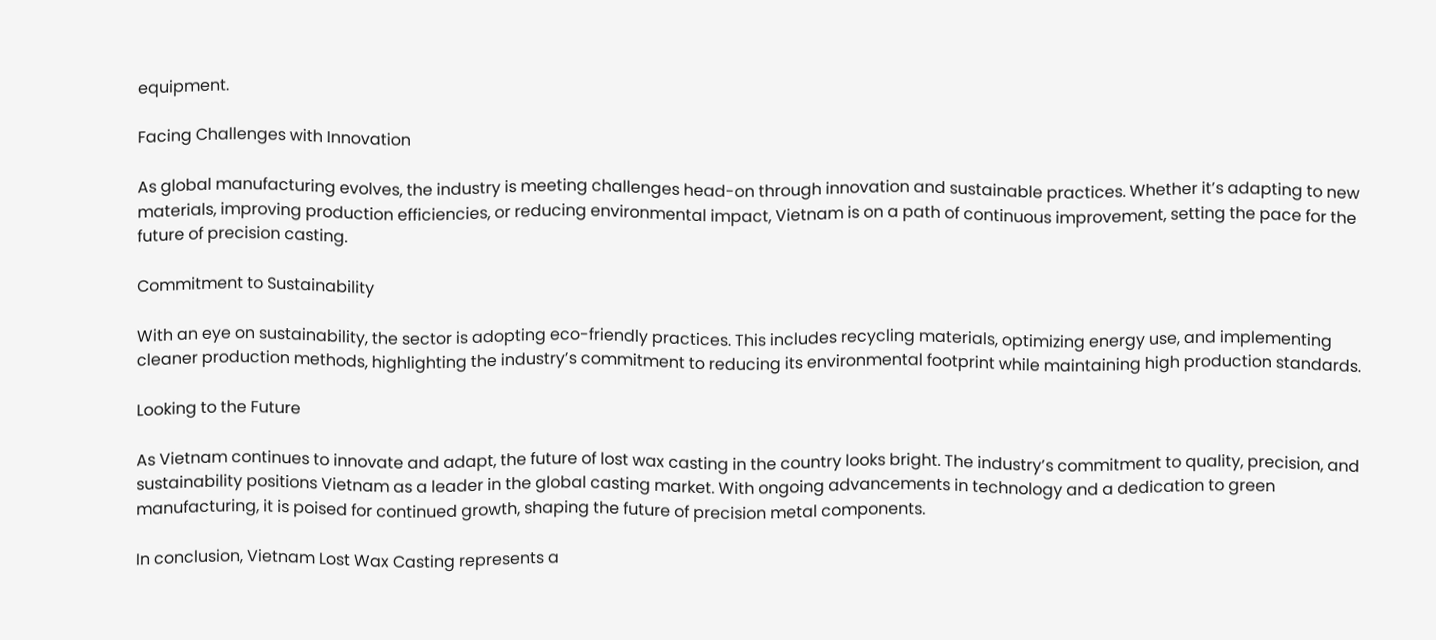equipment.

Facing Challenges with Innovation

As global manufacturing evolves, the industry is meeting challenges head-on through innovation and sustainable practices. Whether it’s adapting to new materials, improving production efficiencies, or reducing environmental impact, Vietnam is on a path of continuous improvement, setting the pace for the future of precision casting.

Commitment to Sustainability

With an eye on sustainability, the sector is adopting eco-friendly practices. This includes recycling materials, optimizing energy use, and implementing cleaner production methods, highlighting the industry’s commitment to reducing its environmental footprint while maintaining high production standards.

Looking to the Future

As Vietnam continues to innovate and adapt, the future of lost wax casting in the country looks bright. The industry’s commitment to quality, precision, and sustainability positions Vietnam as a leader in the global casting market. With ongoing advancements in technology and a dedication to green manufacturing, it is poised for continued growth, shaping the future of precision metal components.

In conclusion, Vietnam Lost Wax Casting represents a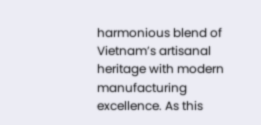harmonious blend of Vietnam’s artisanal heritage with modern manufacturing excellence. As this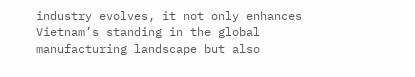industry evolves, it not only enhances Vietnam’s standing in the global manufacturing landscape but also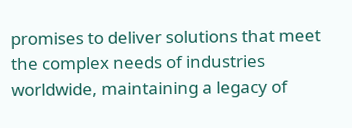promises to deliver solutions that meet the complex needs of industries worldwide, maintaining a legacy of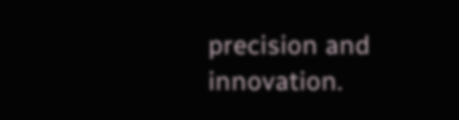precision and innovation.